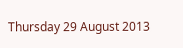Thursday 29 August 2013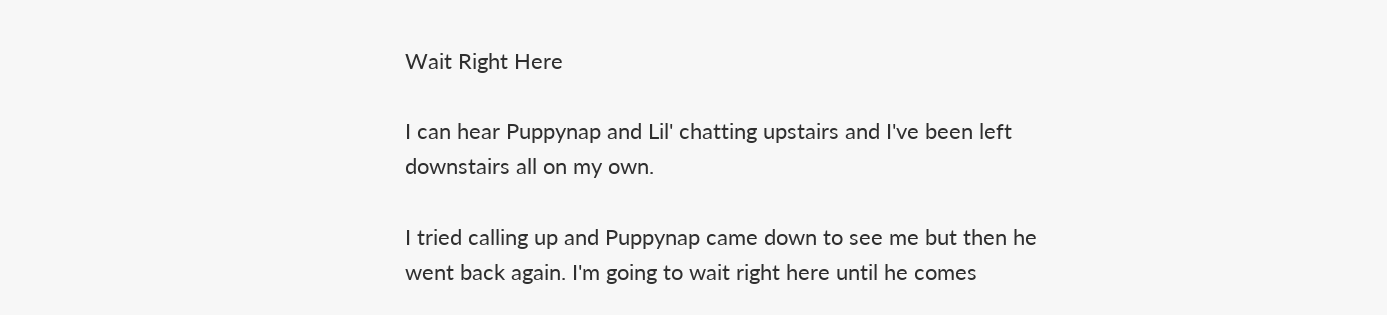Wait Right Here

I can hear Puppynap and Lil' chatting upstairs and I've been left downstairs all on my own.

I tried calling up and Puppynap came down to see me but then he went back again. I'm going to wait right here until he comes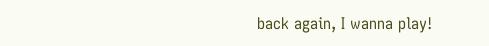back again, I wanna play!